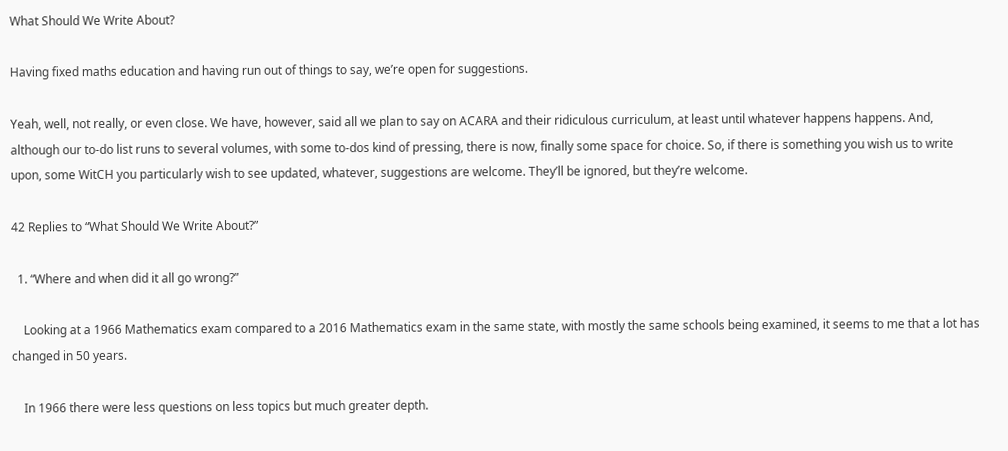What Should We Write About?

Having fixed maths education and having run out of things to say, we’re open for suggestions.

Yeah, well, not really, or even close. We have, however, said all we plan to say on ACARA and their ridiculous curriculum, at least until whatever happens happens. And, although our to-do list runs to several volumes, with some to-dos kind of pressing, there is now, finally some space for choice. So, if there is something you wish us to write upon, some WitCH you particularly wish to see updated, whatever, suggestions are welcome. They’ll be ignored, but they’re welcome.

42 Replies to “What Should We Write About?”

  1. “Where and when did it all go wrong?”

    Looking at a 1966 Mathematics exam compared to a 2016 Mathematics exam in the same state, with mostly the same schools being examined, it seems to me that a lot has changed in 50 years.

    In 1966 there were less questions on less topics but much greater depth.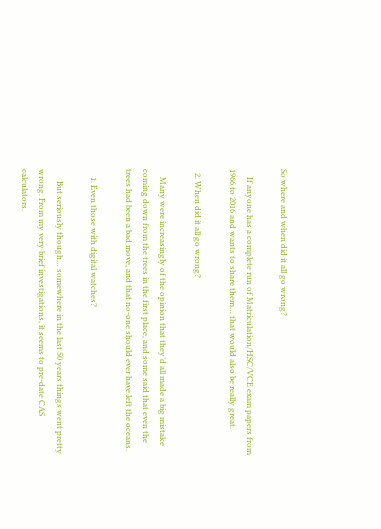So where and when did it all go wrong?

    If anyone has a complete run of Matriculation/HSC/VCE exam papers from 1966 to 2016 and wants to share them… that would also be really great.

  2. When did it all go wrong?

    Many were increasingly of the opinion that they’d all made a big mistake coming down from the trees in the first place, and some said that even the trees had been a bad move, and that no-one should ever have left the oceans.

    1. Even those with digital watches?

      But seriously though… somewhere in the last 50 years things went pretty wrong. From my very brief investigations, it seems to pre-date CAS calculators.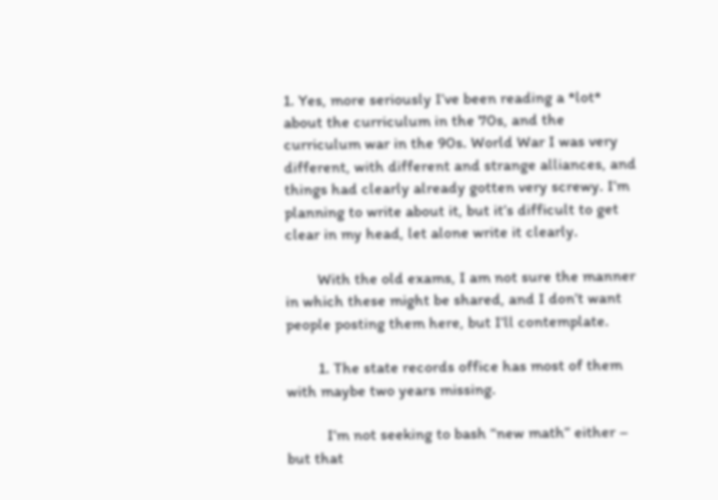1. Yes, more seriously I’ve been reading a *lot* about the curriculum in the 70s, and the curriculum war in the 90s. World War I was very different, with different and strange alliances, and things had clearly already gotten very screwy. I’m planning to write about it, but it’s difficult to get clear in my head, let alone write it clearly.

        With the old exams, I am not sure the manner in which these might be shared, and I don’t want people posting them here, but I’ll contemplate.

        1. The state records office has most of them with maybe two years missing.

          I’m not seeking to bash “new math” either – but that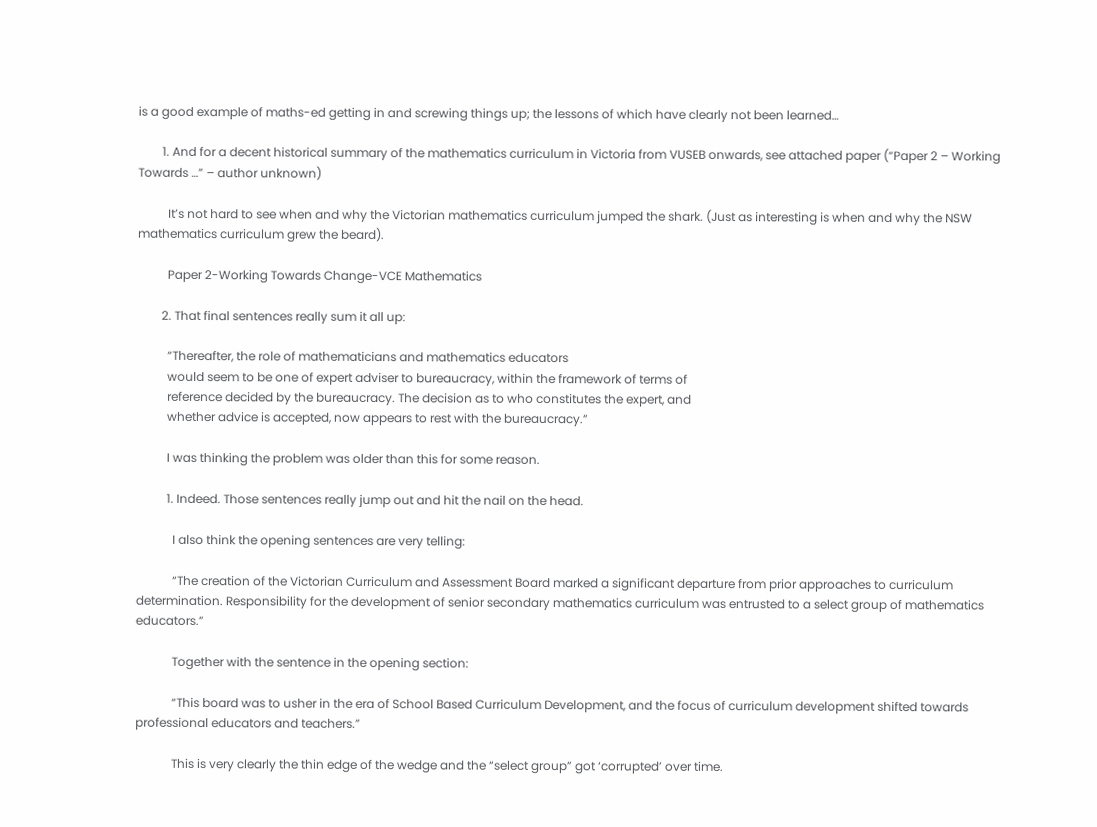is a good example of maths-ed getting in and screwing things up; the lessons of which have clearly not been learned…

        1. And for a decent historical summary of the mathematics curriculum in Victoria from VUSEB onwards, see attached paper (“Paper 2 – Working Towards …” – author unknown)

          It’s not hard to see when and why the Victorian mathematics curriculum jumped the shark. (Just as interesting is when and why the NSW mathematics curriculum grew the beard).

          Paper 2-Working Towards Change-VCE Mathematics

        2. That final sentences really sum it all up:

          “Thereafter, the role of mathematicians and mathematics educators
          would seem to be one of expert adviser to bureaucracy, within the framework of terms of
          reference decided by the bureaucracy. The decision as to who constitutes the expert, and
          whether advice is accepted, now appears to rest with the bureaucracy.”

          I was thinking the problem was older than this for some reason.

          1. Indeed. Those sentences really jump out and hit the nail on the head.

            I also think the opening sentences are very telling:

            “The creation of the Victorian Curriculum and Assessment Board marked a significant departure from prior approaches to curriculum determination. Responsibility for the development of senior secondary mathematics curriculum was entrusted to a select group of mathematics educators.”

            Together with the sentence in the opening section:

            “This board was to usher in the era of School Based Curriculum Development, and the focus of curriculum development shifted towards professional educators and teachers.”

            This is very clearly the thin edge of the wedge and the “select group” got ‘corrupted’ over time.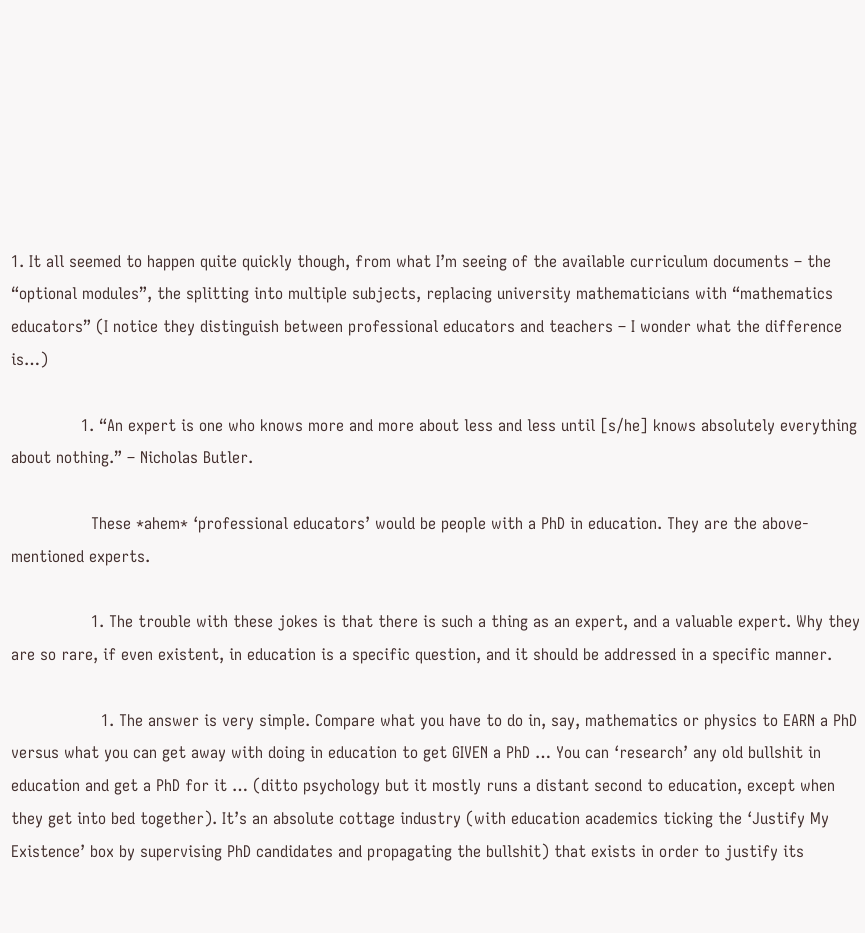1. It all seemed to happen quite quickly though, from what I’m seeing of the available curriculum documents – the “optional modules”, the splitting into multiple subjects, replacing university mathematicians with “mathematics educators” (I notice they distinguish between professional educators and teachers – I wonder what the difference is…)

              1. “An expert is one who knows more and more about less and less until [s/he] knows absolutely everything about nothing.” – Nicholas Butler.

                These *ahem* ‘professional educators’ would be people with a PhD in education. They are the above-mentioned experts.

                1. The trouble with these jokes is that there is such a thing as an expert, and a valuable expert. Why they are so rare, if even existent, in education is a specific question, and it should be addressed in a specific manner.

                  1. The answer is very simple. Compare what you have to do in, say, mathematics or physics to EARN a PhD versus what you can get away with doing in education to get GIVEN a PhD … You can ‘research’ any old bullshit in education and get a PhD for it … (ditto psychology but it mostly runs a distant second to education, except when they get into bed together). It’s an absolute cottage industry (with education academics ticking the ‘Justify My Existence’ box by supervising PhD candidates and propagating the bullshit) that exists in order to justify its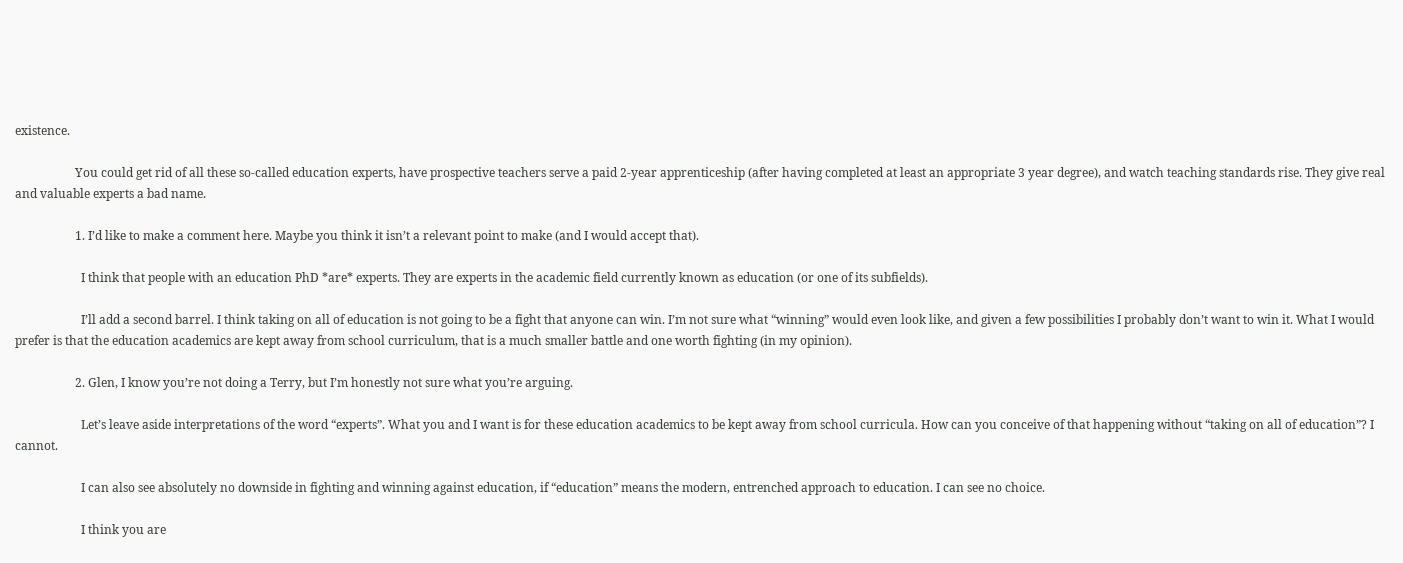existence.

                    You could get rid of all these so-called education experts, have prospective teachers serve a paid 2-year apprenticeship (after having completed at least an appropriate 3 year degree), and watch teaching standards rise. They give real and valuable experts a bad name.

                    1. I’d like to make a comment here. Maybe you think it isn’t a relevant point to make (and I would accept that).

                      I think that people with an education PhD *are* experts. They are experts in the academic field currently known as education (or one of its subfields).

                      I’ll add a second barrel. I think taking on all of education is not going to be a fight that anyone can win. I’m not sure what “winning” would even look like, and given a few possibilities I probably don’t want to win it. What I would prefer is that the education academics are kept away from school curriculum, that is a much smaller battle and one worth fighting (in my opinion).

                    2. Glen, I know you’re not doing a Terry, but I’m honestly not sure what you’re arguing.

                      Let’s leave aside interpretations of the word “experts”. What you and I want is for these education academics to be kept away from school curricula. How can you conceive of that happening without “taking on all of education”? I cannot.

                      I can also see absolutely no downside in fighting and winning against education, if “education” means the modern, entrenched approach to education. I can see no choice.

                      I think you are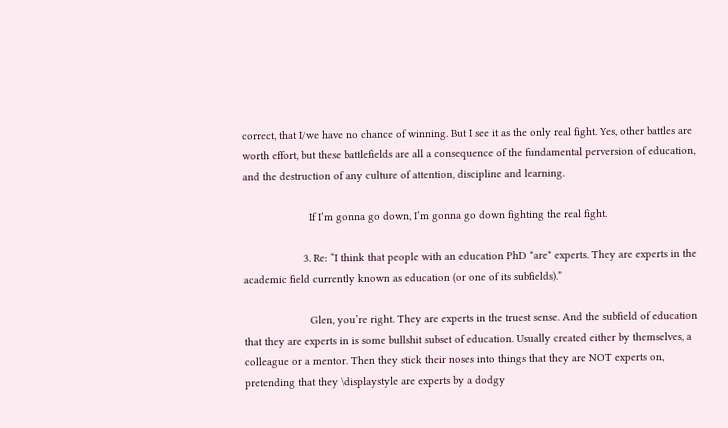correct, that I/we have no chance of winning. But I see it as the only real fight. Yes, other battles are worth effort, but these battlefields are all a consequence of the fundamental perversion of education, and the destruction of any culture of attention, discipline and learning.

                      If I’m gonna go down, I’m gonna go down fighting the real fight.

                    3. Re: “I think that people with an education PhD *are* experts. They are experts in the academic field currently known as education (or one of its subfields).”

                      Glen, you’re right. They are experts in the truest sense. And the subfield of education that they are experts in is some bullshit subset of education. Usually created either by themselves, a colleague or a mentor. Then they stick their noses into things that they are NOT experts on, pretending that they \displaystyle are experts by a dodgy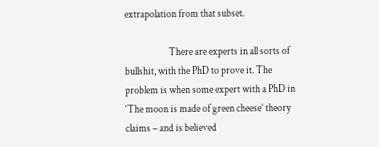extrapolation from that subset.

                      There are experts in all sorts of bullshit, with the PhD to prove it. The problem is when some expert with a PhD in ‘The moon is made of green cheese’ theory claims – and is believed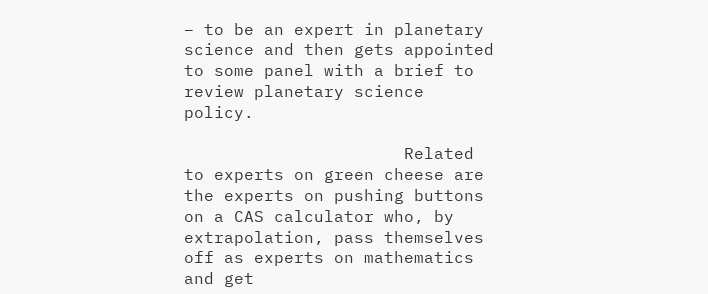– to be an expert in planetary science and then gets appointed to some panel with a brief to review planetary science policy.

                      Related to experts on green cheese are the experts on pushing buttons on a CAS calculator who, by extrapolation, pass themselves off as experts on mathematics and get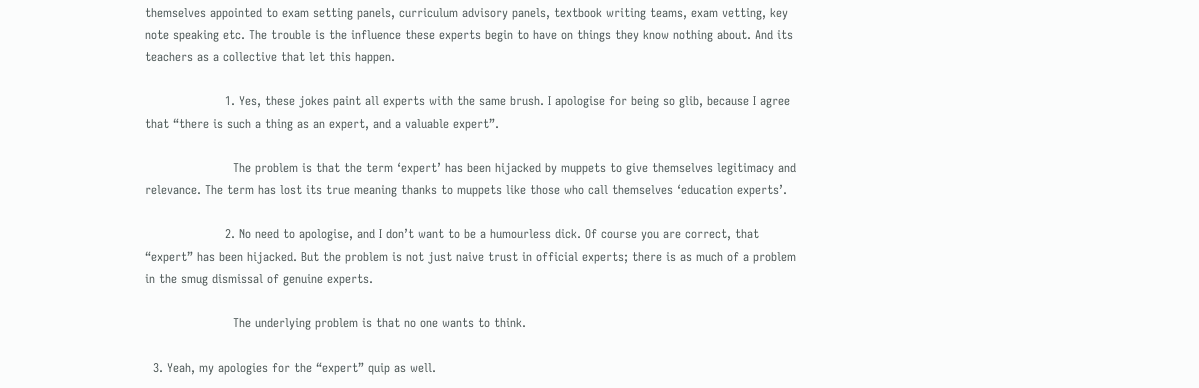themselves appointed to exam setting panels, curriculum advisory panels, textbook writing teams, exam vetting, key note speaking etc. The trouble is the influence these experts begin to have on things they know nothing about. And its teachers as a collective that let this happen.

                    1. Yes, these jokes paint all experts with the same brush. I apologise for being so glib, because I agree that “there is such a thing as an expert, and a valuable expert”.

                      The problem is that the term ‘expert’ has been hijacked by muppets to give themselves legitimacy and relevance. The term has lost its true meaning thanks to muppets like those who call themselves ‘education experts’.

                    2. No need to apologise, and I don’t want to be a humourless dick. Of course you are correct, that “expert” has been hijacked. But the problem is not just naive trust in official experts; there is as much of a problem in the smug dismissal of genuine experts.

                      The underlying problem is that no one wants to think.

  3. Yeah, my apologies for the “expert” quip as well.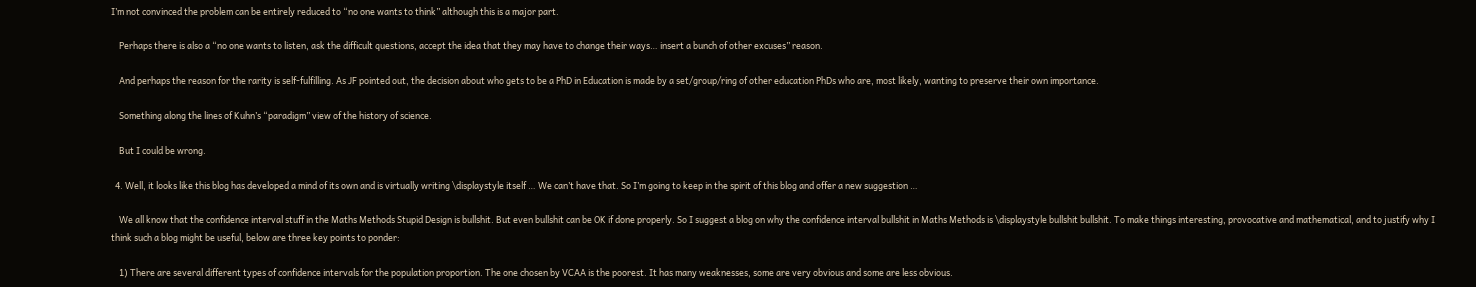I’m not convinced the problem can be entirely reduced to “no one wants to think” although this is a major part.

    Perhaps there is also a “no one wants to listen, ask the difficult questions, accept the idea that they may have to change their ways… insert a bunch of other excuses” reason.

    And perhaps the reason for the rarity is self-fulfilling. As JF pointed out, the decision about who gets to be a PhD in Education is made by a set/group/ring of other education PhDs who are, most likely, wanting to preserve their own importance.

    Something along the lines of Kuhn’s “paradigm” view of the history of science.

    But I could be wrong.

  4. Well, it looks like this blog has developed a mind of its own and is virtually writing \displaystyle itself … We can’t have that. So I’m going to keep in the spirit of this blog and offer a new suggestion …

    We all know that the confidence interval stuff in the Maths Methods Stupid Design is bullshit. But even bullshit can be OK if done properly. So I suggest a blog on why the confidence interval bullshit in Maths Methods is \displaystyle bullshit bullshit. To make things interesting, provocative and mathematical, and to justify why I think such a blog might be useful, below are three key points to ponder:

    1) There are several different types of confidence intervals for the population proportion. The one chosen by VCAA is the poorest. It has many weaknesses, some are very obvious and some are less obvious.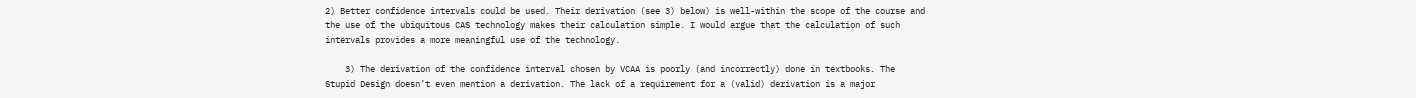2) Better confidence intervals could be used. Their derivation (see 3) below) is well-within the scope of the course and the use of the ubiquitous CAS technology makes their calculation simple. I would argue that the calculation of such intervals provides a more meaningful use of the technology.

    3) The derivation of the confidence interval chosen by VCAA is poorly (and incorrectly) done in textbooks. The Stupid Design doesn’t even mention a derivation. The lack of a requirement for a (valid) derivation is a major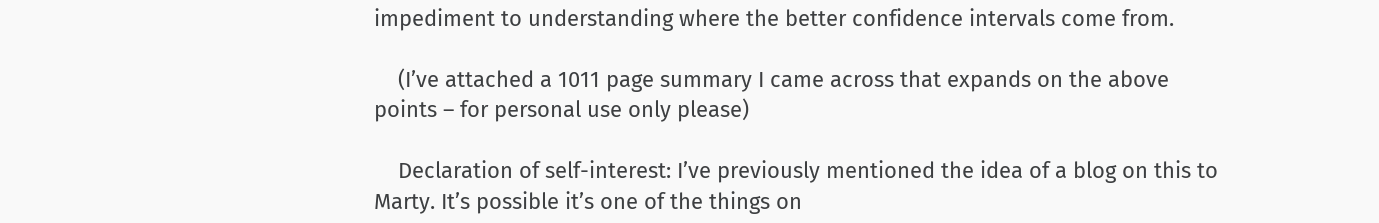impediment to understanding where the better confidence intervals come from.

    (I’ve attached a 1011 page summary I came across that expands on the above points – for personal use only please)

    Declaration of self-interest: I’ve previously mentioned the idea of a blog on this to Marty. It’s possible it’s one of the things on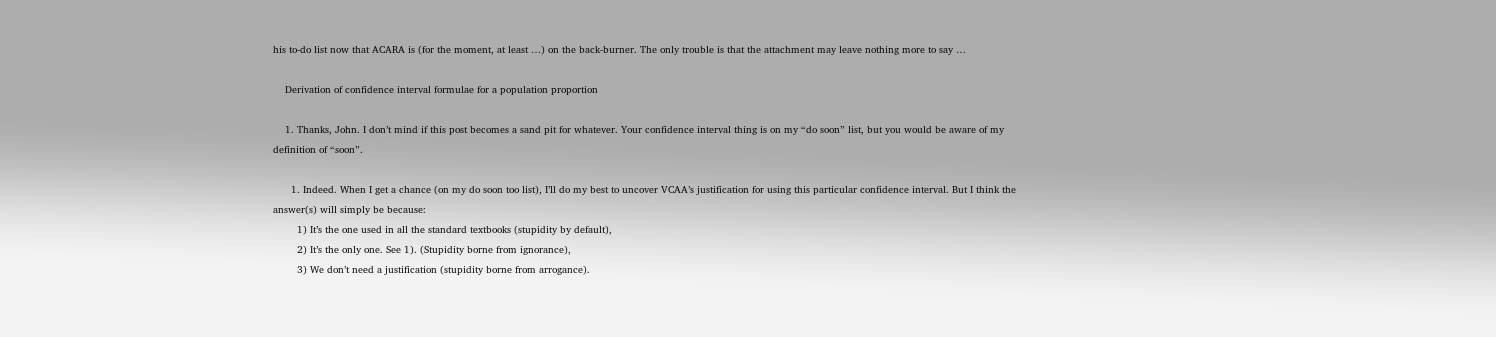his to-do list now that ACARA is (for the moment, at least …) on the back-burner. The only trouble is that the attachment may leave nothing more to say …

    Derivation of confidence interval formulae for a population proportion

    1. Thanks, John. I don’t mind if this post becomes a sand pit for whatever. Your confidence interval thing is on my “do soon” list, but you would be aware of my definition of “soon”.

      1. Indeed. When I get a chance (on my do soon too list), I’ll do my best to uncover VCAA’s justification for using this particular confidence interval. But I think the answer(s) will simply be because:
        1) It’s the one used in all the standard textbooks (stupidity by default),
        2) It’s the only one. See 1). (Stupidity borne from ignorance),
        3) We don’t need a justification (stupidity borne from arrogance).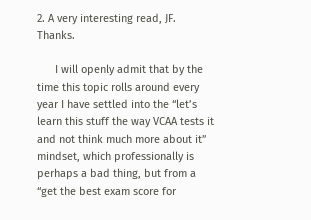2. A very interesting read, JF. Thanks.

      I will openly admit that by the time this topic rolls around every year I have settled into the “let’s learn this stuff the way VCAA tests it and not think much more about it” mindset, which professionally is perhaps a bad thing, but from a “get the best exam score for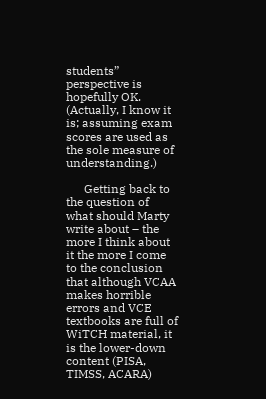students” perspective is hopefully OK. (Actually, I know it is; assuming exam scores are used as the sole measure of understanding.)

      Getting back to the question of what should Marty write about – the more I think about it the more I come to the conclusion that although VCAA makes horrible errors and VCE textbooks are full of WiTCH material, it is the lower-down content (PISA, TIMSS, ACARA)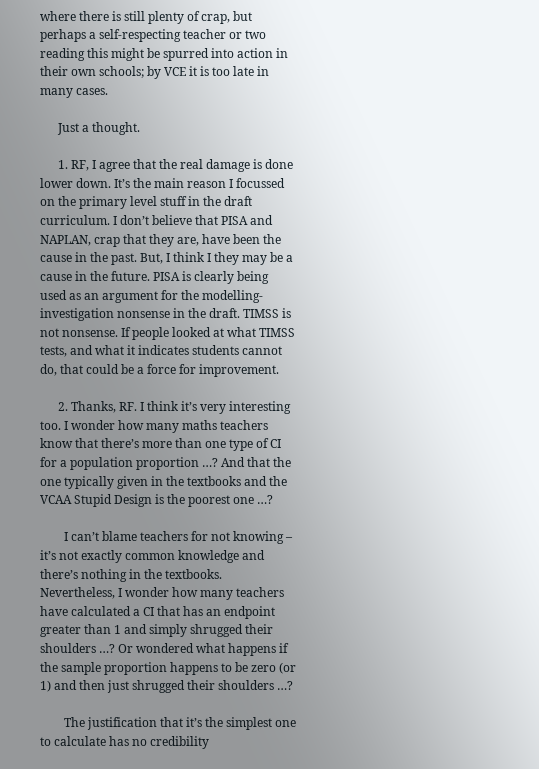where there is still plenty of crap, but perhaps a self-respecting teacher or two reading this might be spurred into action in their own schools; by VCE it is too late in many cases.

      Just a thought.

      1. RF, I agree that the real damage is done lower down. It’s the main reason I focussed on the primary level stuff in the draft curriculum. I don’t believe that PISA and NAPLAN, crap that they are, have been the cause in the past. But, I think I they may be a cause in the future. PISA is clearly being used as an argument for the modelling-investigation nonsense in the draft. TIMSS is not nonsense. If people looked at what TIMSS tests, and what it indicates students cannot do, that could be a force for improvement.

      2. Thanks, RF. I think it’s very interesting too. I wonder how many maths teachers know that there’s more than one type of CI for a population proportion …? And that the one typically given in the textbooks and the VCAA Stupid Design is the poorest one …?

        I can’t blame teachers for not knowing – it’s not exactly common knowledge and there’s nothing in the textbooks. Nevertheless, I wonder how many teachers have calculated a CI that has an endpoint greater than 1 and simply shrugged their shoulders …? Or wondered what happens if the sample proportion happens to be zero (or 1) and then just shrugged their shoulders …?

        The justification that it’s the simplest one to calculate has no credibility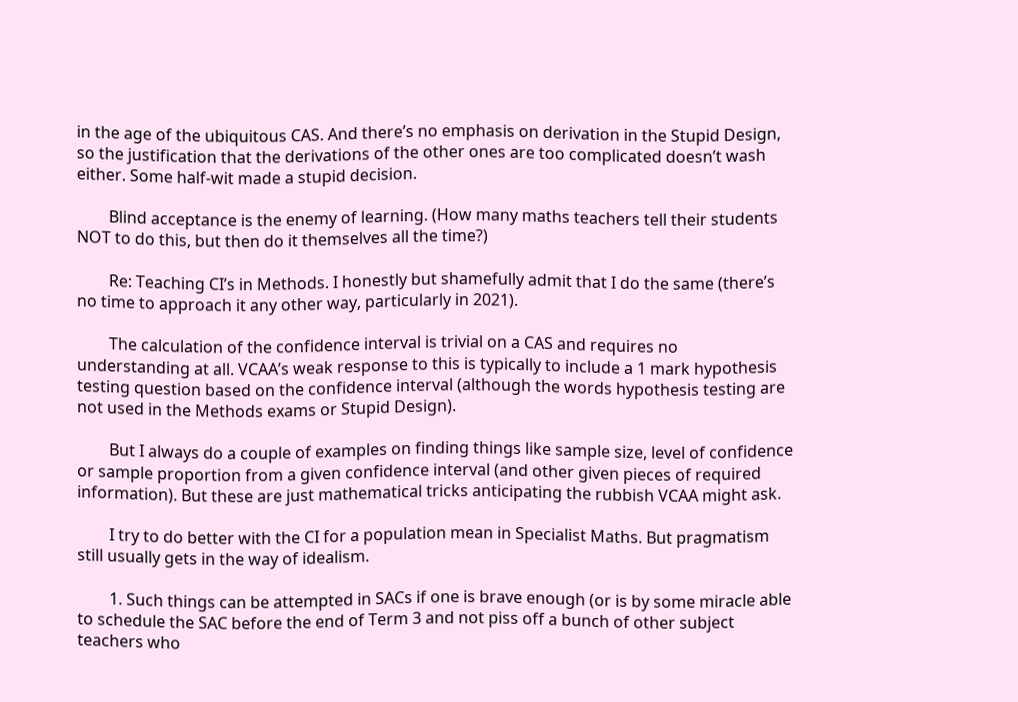in the age of the ubiquitous CAS. And there’s no emphasis on derivation in the Stupid Design, so the justification that the derivations of the other ones are too complicated doesn’t wash either. Some half-wit made a stupid decision.

        Blind acceptance is the enemy of learning. (How many maths teachers tell their students NOT to do this, but then do it themselves all the time?)

        Re: Teaching CI’s in Methods. I honestly but shamefully admit that I do the same (there’s no time to approach it any other way, particularly in 2021).

        The calculation of the confidence interval is trivial on a CAS and requires no understanding at all. VCAA’s weak response to this is typically to include a 1 mark hypothesis testing question based on the confidence interval (although the words hypothesis testing are not used in the Methods exams or Stupid Design).

        But I always do a couple of examples on finding things like sample size, level of confidence or sample proportion from a given confidence interval (and other given pieces of required information). But these are just mathematical tricks anticipating the rubbish VCAA might ask.

        I try to do better with the CI for a population mean in Specialist Maths. But pragmatism still usually gets in the way of idealism.

        1. Such things can be attempted in SACs if one is brave enough (or is by some miracle able to schedule the SAC before the end of Term 3 and not piss off a bunch of other subject teachers who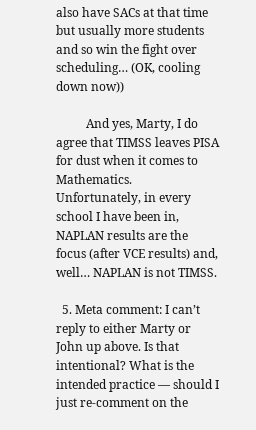also have SACs at that time but usually more students and so win the fight over scheduling… (OK, cooling down now))

          And yes, Marty, I do agree that TIMSS leaves PISA for dust when it comes to Mathematics. Unfortunately, in every school I have been in, NAPLAN results are the focus (after VCE results) and, well… NAPLAN is not TIMSS.

  5. Meta comment: I can’t reply to either Marty or John up above. Is that intentional? What is the intended practice — should I just re-comment on the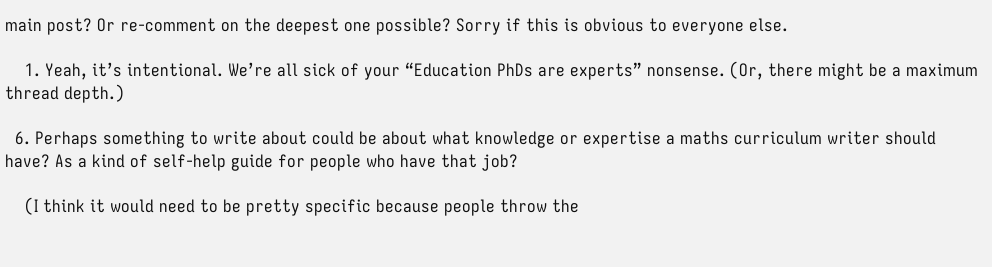main post? Or re-comment on the deepest one possible? Sorry if this is obvious to everyone else.

    1. Yeah, it’s intentional. We’re all sick of your “Education PhDs are experts” nonsense. (Or, there might be a maximum thread depth.)

  6. Perhaps something to write about could be about what knowledge or expertise a maths curriculum writer should have? As a kind of self-help guide for people who have that job?

    (I think it would need to be pretty specific because people throw the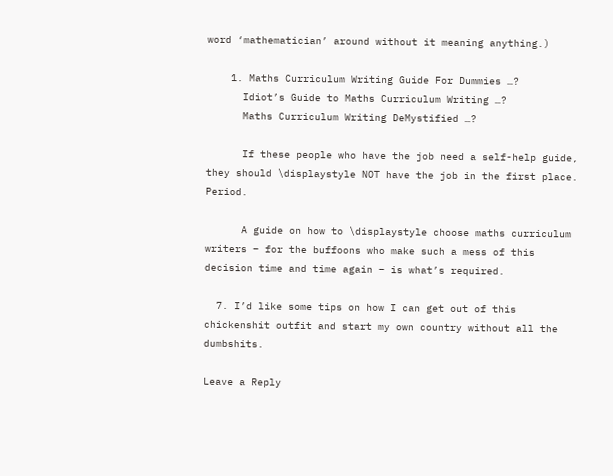word ‘mathematician’ around without it meaning anything.)

    1. Maths Curriculum Writing Guide For Dummies …?
      Idiot’s Guide to Maths Curriculum Writing …?
      Maths Curriculum Writing DeMystified …?

      If these people who have the job need a self-help guide, they should \displaystyle NOT have the job in the first place. Period.

      A guide on how to \displaystyle choose maths curriculum writers – for the buffoons who make such a mess of this decision time and time again – is what’s required.

  7. I’d like some tips on how I can get out of this chickenshit outfit and start my own country without all the dumbshits.

Leave a Reply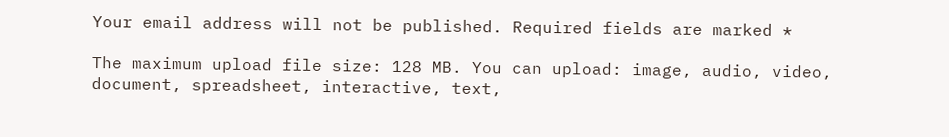Your email address will not be published. Required fields are marked *

The maximum upload file size: 128 MB. You can upload: image, audio, video, document, spreadsheet, interactive, text,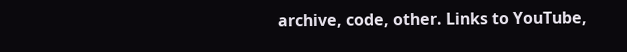archive, code, other. Links to YouTube,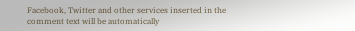Facebook, Twitter and other services inserted in the comment text will be automatically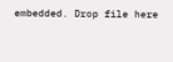embedded. Drop file here